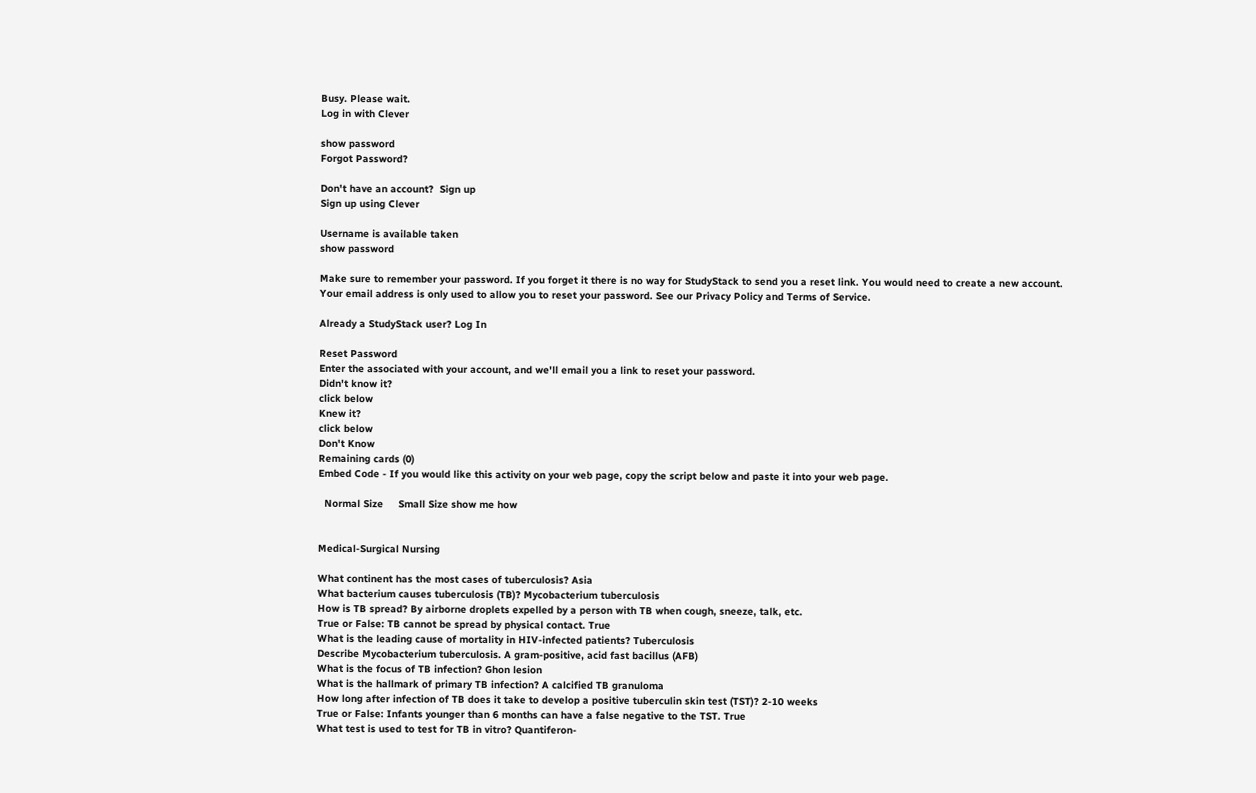Busy. Please wait.
Log in with Clever

show password
Forgot Password?

Don't have an account?  Sign up
Sign up using Clever

Username is available taken
show password

Make sure to remember your password. If you forget it there is no way for StudyStack to send you a reset link. You would need to create a new account.
Your email address is only used to allow you to reset your password. See our Privacy Policy and Terms of Service.

Already a StudyStack user? Log In

Reset Password
Enter the associated with your account, and we'll email you a link to reset your password.
Didn't know it?
click below
Knew it?
click below
Don't Know
Remaining cards (0)
Embed Code - If you would like this activity on your web page, copy the script below and paste it into your web page.

  Normal Size     Small Size show me how


Medical-Surgical Nursing

What continent has the most cases of tuberculosis? Asia
What bacterium causes tuberculosis (TB)? Mycobacterium tuberculosis
How is TB spread? By airborne droplets expelled by a person with TB when cough, sneeze, talk, etc.
True or False: TB cannot be spread by physical contact. True
What is the leading cause of mortality in HIV-infected patients? Tuberculosis
Describe Mycobacterium tuberculosis. A gram-positive, acid fast bacillus (AFB)
What is the focus of TB infection? Ghon lesion
What is the hallmark of primary TB infection? A calcified TB granuloma
How long after infection of TB does it take to develop a positive tuberculin skin test (TST)? 2-10 weeks
True or False: Infants younger than 6 months can have a false negative to the TST. True
What test is used to test for TB in vitro? Quantiferon-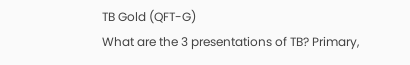TB Gold (QFT-G)
What are the 3 presentations of TB? Primary,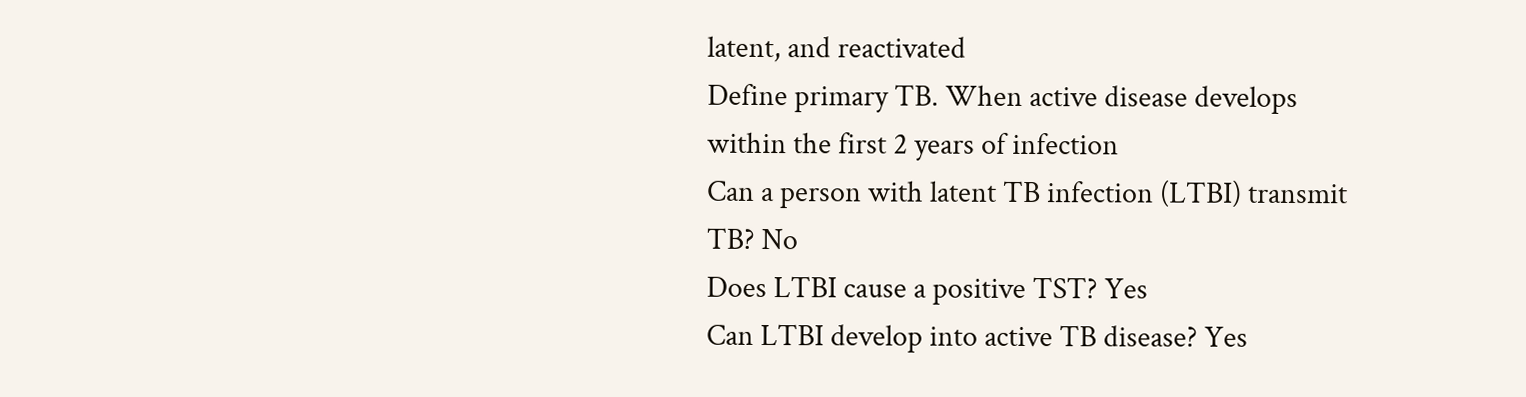latent, and reactivated
Define primary TB. When active disease develops within the first 2 years of infection
Can a person with latent TB infection (LTBI) transmit TB? No
Does LTBI cause a positive TST? Yes
Can LTBI develop into active TB disease? Yes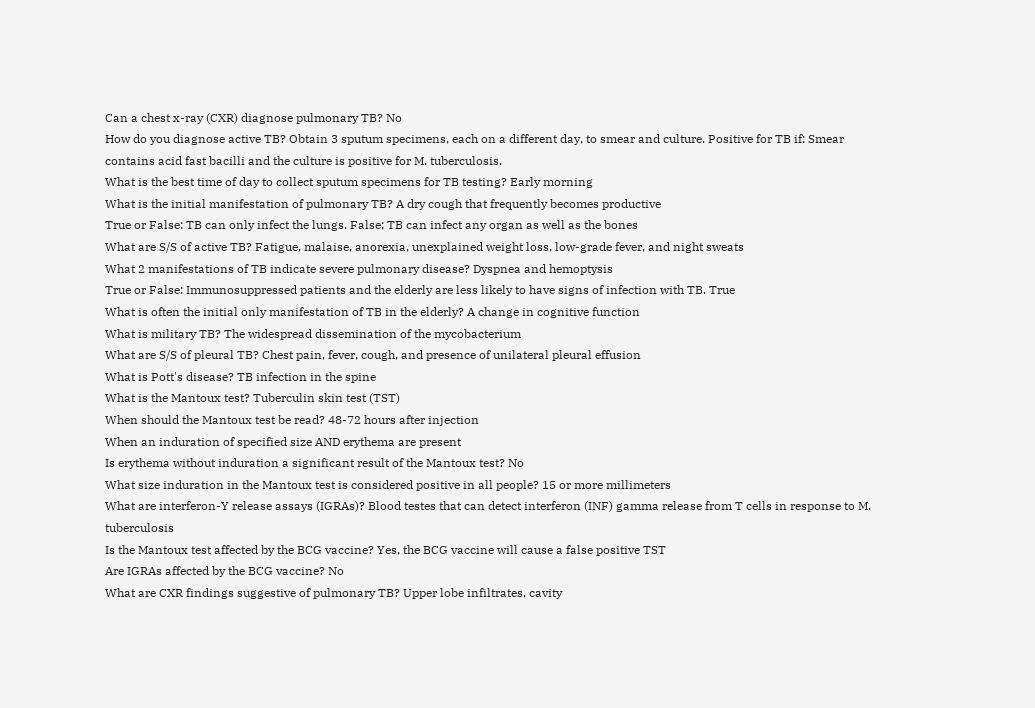Can a chest x-ray (CXR) diagnose pulmonary TB? No
How do you diagnose active TB? Obtain 3 sputum specimens, each on a different day, to smear and culture. Positive for TB if: Smear contains acid fast bacilli and the culture is positive for M. tuberculosis.
What is the best time of day to collect sputum specimens for TB testing? Early morning
What is the initial manifestation of pulmonary TB? A dry cough that frequently becomes productive
True or False: TB can only infect the lungs. False; TB can infect any organ as well as the bones
What are S/S of active TB? Fatigue, malaise, anorexia, unexplained weight loss, low-grade fever, and night sweats
What 2 manifestations of TB indicate severe pulmonary disease? Dyspnea and hemoptysis
True or False: Immunosuppressed patients and the elderly are less likely to have signs of infection with TB. True
What is often the initial only manifestation of TB in the elderly? A change in cognitive function
What is military TB? The widespread dissemination of the mycobacterium
What are S/S of pleural TB? Chest pain, fever, cough, and presence of unilateral pleural effusion
What is Pott's disease? TB infection in the spine
What is the Mantoux test? Tuberculin skin test (TST)
When should the Mantoux test be read? 48-72 hours after injection
When an induration of specified size AND erythema are present
Is erythema without induration a significant result of the Mantoux test? No
What size induration in the Mantoux test is considered positive in all people? 15 or more millimeters
What are interferon-Y release assays (IGRAs)? Blood testes that can detect interferon (INF) gamma release from T cells in response to M. tuberculosis
Is the Mantoux test affected by the BCG vaccine? Yes, the BCG vaccine will cause a false positive TST
Are IGRAs affected by the BCG vaccine? No
What are CXR findings suggestive of pulmonary TB? Upper lobe infiltrates, cavity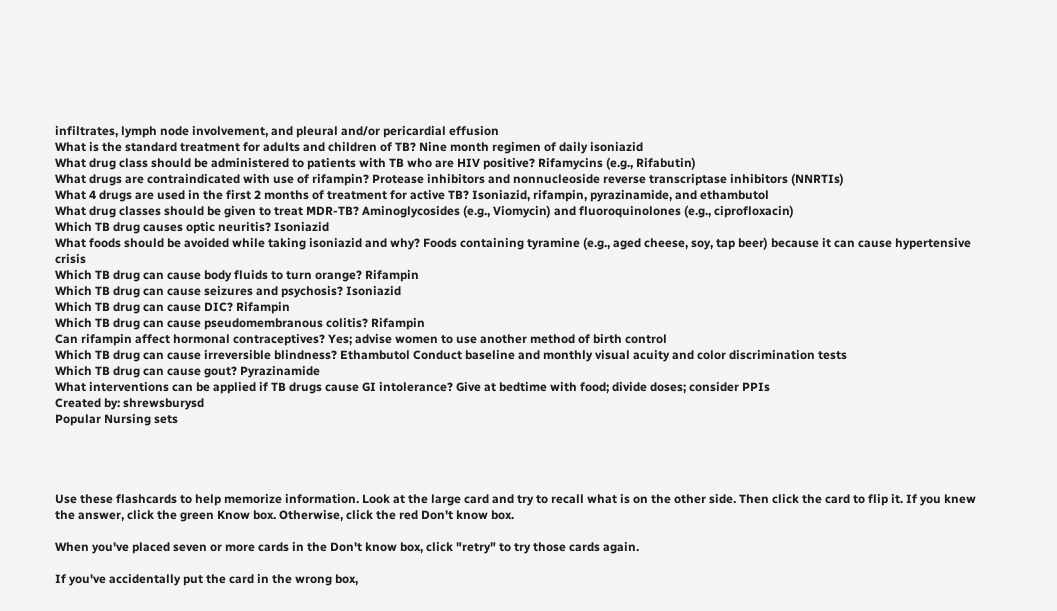infiltrates, lymph node involvement, and pleural and/or pericardial effusion
What is the standard treatment for adults and children of TB? Nine month regimen of daily isoniazid
What drug class should be administered to patients with TB who are HIV positive? Rifamycins (e.g., Rifabutin)
What drugs are contraindicated with use of rifampin? Protease inhibitors and nonnucleoside reverse transcriptase inhibitors (NNRTIs)
What 4 drugs are used in the first 2 months of treatment for active TB? Isoniazid, rifampin, pyrazinamide, and ethambutol
What drug classes should be given to treat MDR-TB? Aminoglycosides (e.g., Viomycin) and fluoroquinolones (e.g., ciprofloxacin)
Which TB drug causes optic neuritis? Isoniazid
What foods should be avoided while taking isoniazid and why? Foods containing tyramine (e.g., aged cheese, soy, tap beer) because it can cause hypertensive crisis
Which TB drug can cause body fluids to turn orange? Rifampin
Which TB drug can cause seizures and psychosis? Isoniazid
Which TB drug can cause DIC? Rifampin
Which TB drug can cause pseudomembranous colitis? Rifampin
Can rifampin affect hormonal contraceptives? Yes; advise women to use another method of birth control
Which TB drug can cause irreversible blindness? Ethambutol Conduct baseline and monthly visual acuity and color discrimination tests
Which TB drug can cause gout? Pyrazinamide
What interventions can be applied if TB drugs cause GI intolerance? Give at bedtime with food; divide doses; consider PPIs
Created by: shrewsburysd
Popular Nursing sets




Use these flashcards to help memorize information. Look at the large card and try to recall what is on the other side. Then click the card to flip it. If you knew the answer, click the green Know box. Otherwise, click the red Don't know box.

When you've placed seven or more cards in the Don't know box, click "retry" to try those cards again.

If you've accidentally put the card in the wrong box,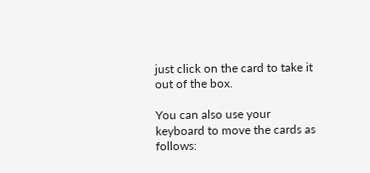just click on the card to take it out of the box.

You can also use your keyboard to move the cards as follows: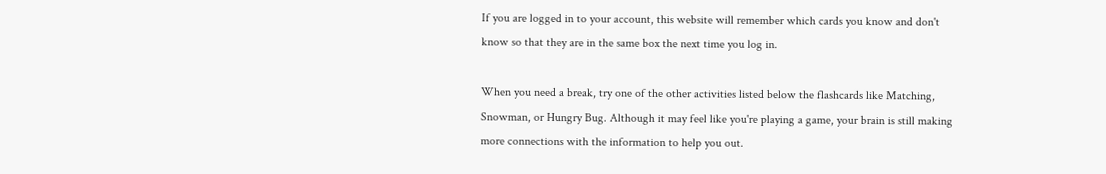If you are logged in to your account, this website will remember which cards you know and don't know so that they are in the same box the next time you log in.

When you need a break, try one of the other activities listed below the flashcards like Matching, Snowman, or Hungry Bug. Although it may feel like you're playing a game, your brain is still making more connections with the information to help you out.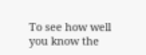To see how well you know the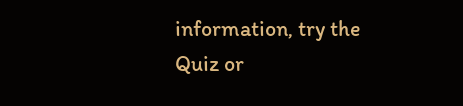information, try the Quiz or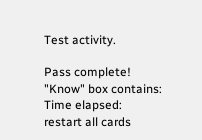Test activity.

Pass complete!
"Know" box contains:
Time elapsed:
restart all cards